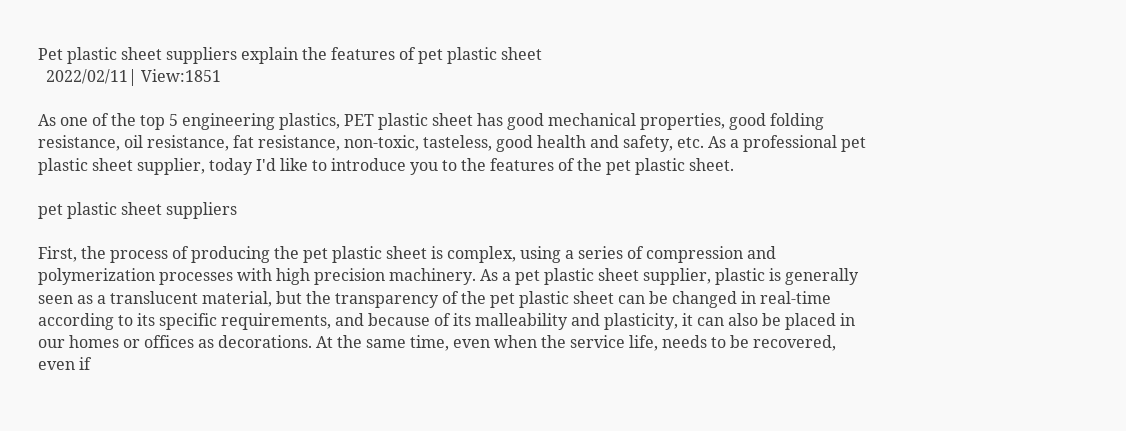Pet plastic sheet suppliers explain the features of pet plastic sheet
  2022/02/11| View:1851

As one of the top 5 engineering plastics, PET plastic sheet has good mechanical properties, good folding resistance, oil resistance, fat resistance, non-toxic, tasteless, good health and safety, etc. As a professional pet plastic sheet supplier, today I'd like to introduce you to the features of the pet plastic sheet.

pet plastic sheet suppliers

First, the process of producing the pet plastic sheet is complex, using a series of compression and polymerization processes with high precision machinery. As a pet plastic sheet supplier, plastic is generally seen as a translucent material, but the transparency of the pet plastic sheet can be changed in real-time according to its specific requirements, and because of its malleability and plasticity, it can also be placed in our homes or offices as decorations. At the same time, even when the service life, needs to be recovered, even if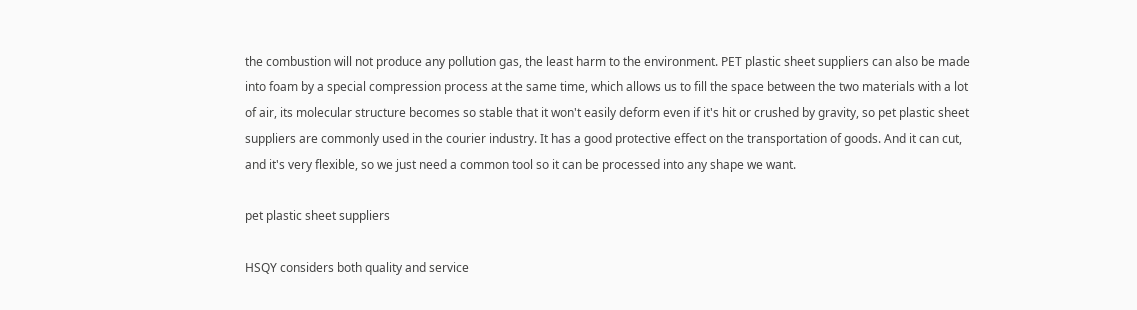the combustion will not produce any pollution gas, the least harm to the environment. PET plastic sheet suppliers can also be made into foam by a special compression process at the same time, which allows us to fill the space between the two materials with a lot of air, its molecular structure becomes so stable that it won't easily deform even if it's hit or crushed by gravity, so pet plastic sheet suppliers are commonly used in the courier industry. It has a good protective effect on the transportation of goods. And it can cut, and it's very flexible, so we just need a common tool so it can be processed into any shape we want.

pet plastic sheet suppliers

HSQY considers both quality and service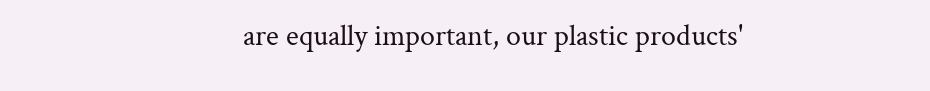are equally important, our plastic products'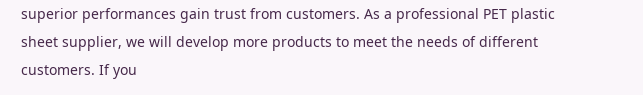superior performances gain trust from customers. As a professional PET plastic sheet supplier, we will develop more products to meet the needs of different customers. If you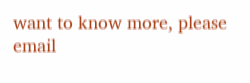want to know more, please email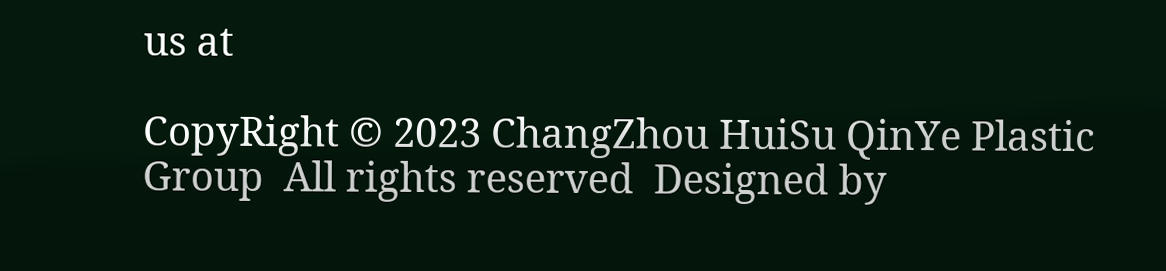us at

CopyRight © 2023 ChangZhou HuiSu QinYe Plastic Group  All rights reserved  Designed by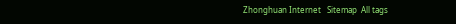Zhonghuan Internet   Sitemap  All tags